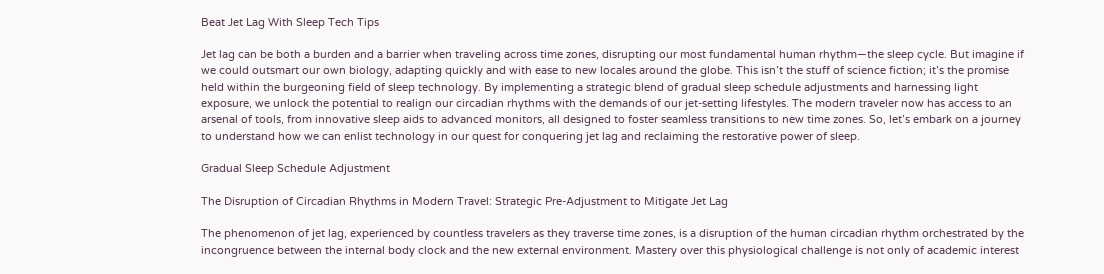Beat Jet Lag With Sleep Tech Tips

Jet lag can be both a burden and a barrier when traveling across time zones, disrupting our most fundamental human rhythm—the sleep cycle. But imagine if we could outsmart our own biology, adapting quickly and with ease to new locales around the globe. This isn’t the stuff of science fiction; it’s the promise held within the burgeoning field of sleep technology. By implementing a strategic blend of gradual sleep schedule adjustments and harnessing light exposure, we unlock the potential to realign our circadian rhythms with the demands of our jet-setting lifestyles. The modern traveler now has access to an arsenal of tools, from innovative sleep aids to advanced monitors, all designed to foster seamless transitions to new time zones. So, let’s embark on a journey to understand how we can enlist technology in our quest for conquering jet lag and reclaiming the restorative power of sleep.

Gradual Sleep Schedule Adjustment

The Disruption of Circadian Rhythms in Modern Travel: Strategic Pre-Adjustment to Mitigate Jet Lag

The phenomenon of jet lag, experienced by countless travelers as they traverse time zones, is a disruption of the human circadian rhythm orchestrated by the incongruence between the internal body clock and the new external environment. Mastery over this physiological challenge is not only of academic interest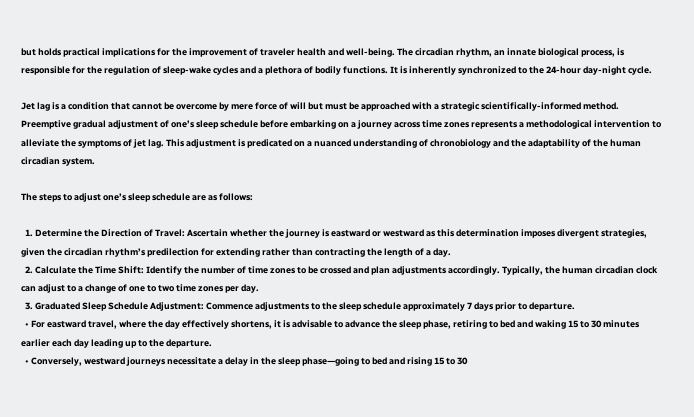but holds practical implications for the improvement of traveler health and well-being. The circadian rhythm, an innate biological process, is responsible for the regulation of sleep-wake cycles and a plethora of bodily functions. It is inherently synchronized to the 24-hour day-night cycle.

Jet lag is a condition that cannot be overcome by mere force of will but must be approached with a strategic scientifically-informed method. Preemptive gradual adjustment of one’s sleep schedule before embarking on a journey across time zones represents a methodological intervention to alleviate the symptoms of jet lag. This adjustment is predicated on a nuanced understanding of chronobiology and the adaptability of the human circadian system.

The steps to adjust one’s sleep schedule are as follows:

  1. Determine the Direction of Travel: Ascertain whether the journey is eastward or westward as this determination imposes divergent strategies, given the circadian rhythm’s predilection for extending rather than contracting the length of a day.
  2. Calculate the Time Shift: Identify the number of time zones to be crossed and plan adjustments accordingly. Typically, the human circadian clock can adjust to a change of one to two time zones per day.
  3. Graduated Sleep Schedule Adjustment: Commence adjustments to the sleep schedule approximately 7 days prior to departure.
  • For eastward travel, where the day effectively shortens, it is advisable to advance the sleep phase, retiring to bed and waking 15 to 30 minutes earlier each day leading up to the departure.
  • Conversely, westward journeys necessitate a delay in the sleep phase—going to bed and rising 15 to 30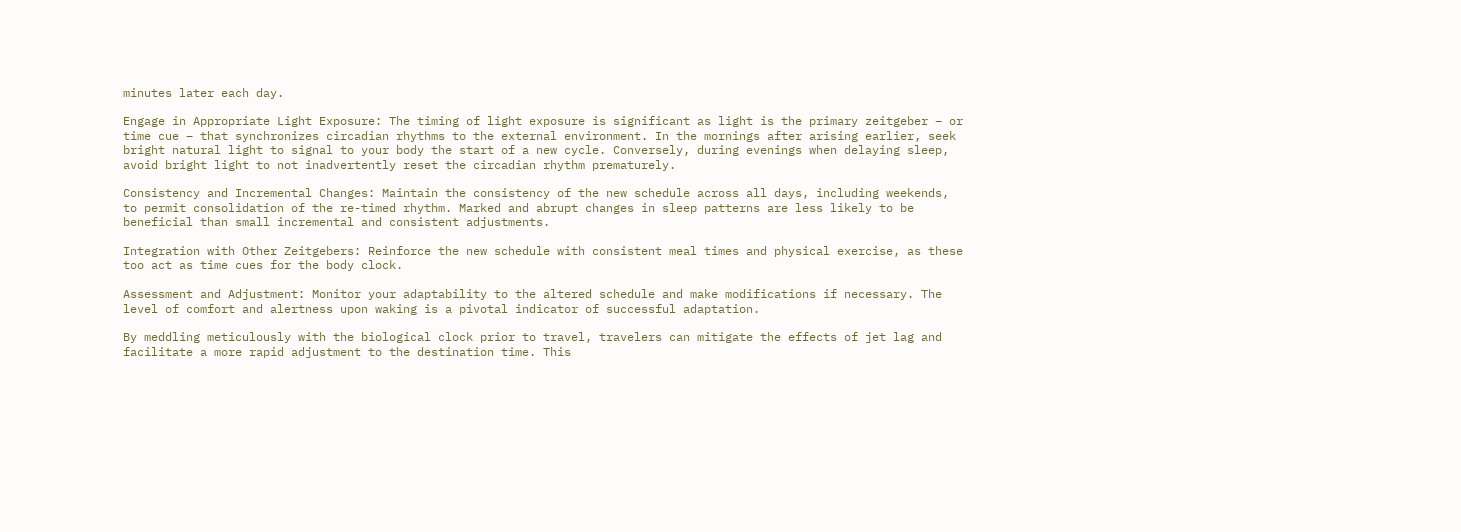minutes later each day.

Engage in Appropriate Light Exposure: The timing of light exposure is significant as light is the primary zeitgeber – or time cue – that synchronizes circadian rhythms to the external environment. In the mornings after arising earlier, seek bright natural light to signal to your body the start of a new cycle. Conversely, during evenings when delaying sleep, avoid bright light to not inadvertently reset the circadian rhythm prematurely.

Consistency and Incremental Changes: Maintain the consistency of the new schedule across all days, including weekends, to permit consolidation of the re-timed rhythm. Marked and abrupt changes in sleep patterns are less likely to be beneficial than small incremental and consistent adjustments.

Integration with Other Zeitgebers: Reinforce the new schedule with consistent meal times and physical exercise, as these too act as time cues for the body clock.

Assessment and Adjustment: Monitor your adaptability to the altered schedule and make modifications if necessary. The level of comfort and alertness upon waking is a pivotal indicator of successful adaptation.

By meddling meticulously with the biological clock prior to travel, travelers can mitigate the effects of jet lag and facilitate a more rapid adjustment to the destination time. This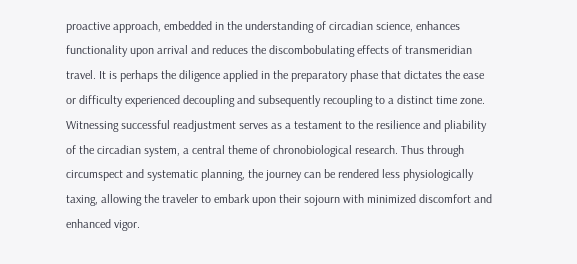proactive approach, embedded in the understanding of circadian science, enhances functionality upon arrival and reduces the discombobulating effects of transmeridian travel. It is perhaps the diligence applied in the preparatory phase that dictates the ease or difficulty experienced decoupling and subsequently recoupling to a distinct time zone. Witnessing successful readjustment serves as a testament to the resilience and pliability of the circadian system, a central theme of chronobiological research. Thus through circumspect and systematic planning, the journey can be rendered less physiologically taxing, allowing the traveler to embark upon their sojourn with minimized discomfort and enhanced vigor.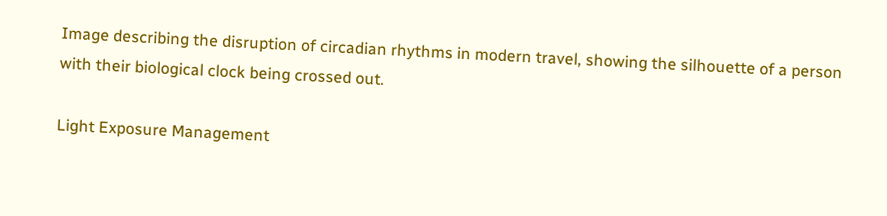Image describing the disruption of circadian rhythms in modern travel, showing the silhouette of a person with their biological clock being crossed out.

Light Exposure Management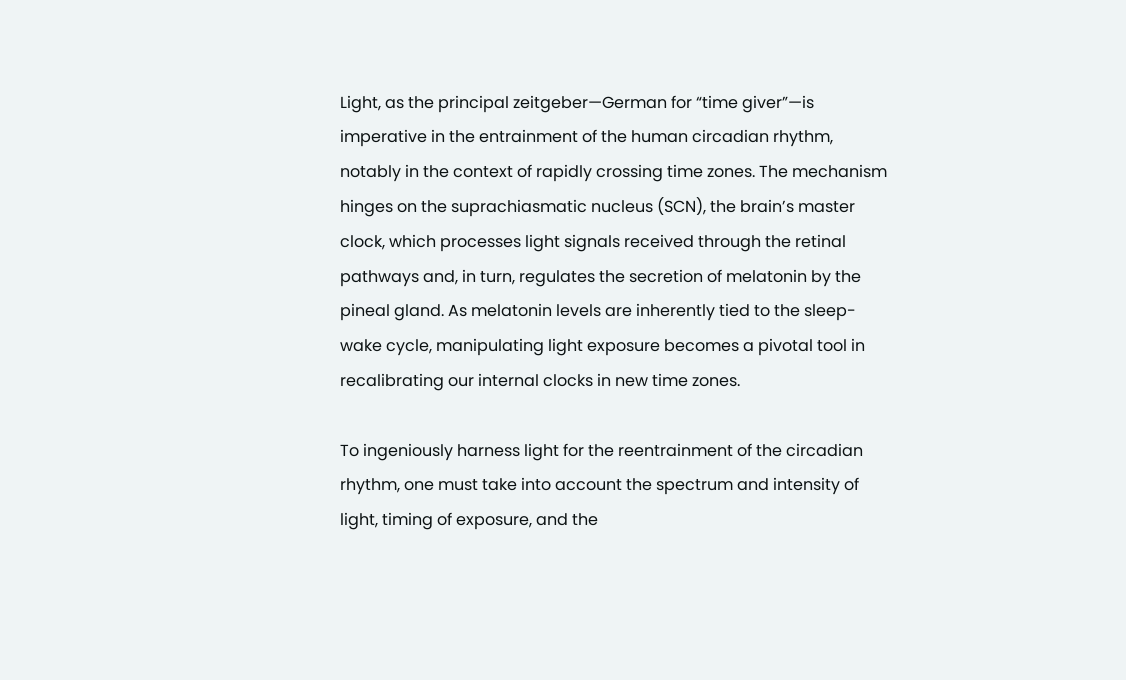Light, as the principal zeitgeber—German for “time giver”—is imperative in the entrainment of the human circadian rhythm, notably in the context of rapidly crossing time zones. The mechanism hinges on the suprachiasmatic nucleus (SCN), the brain’s master clock, which processes light signals received through the retinal pathways and, in turn, regulates the secretion of melatonin by the pineal gland. As melatonin levels are inherently tied to the sleep-wake cycle, manipulating light exposure becomes a pivotal tool in recalibrating our internal clocks in new time zones.

To ingeniously harness light for the reentrainment of the circadian rhythm, one must take into account the spectrum and intensity of light, timing of exposure, and the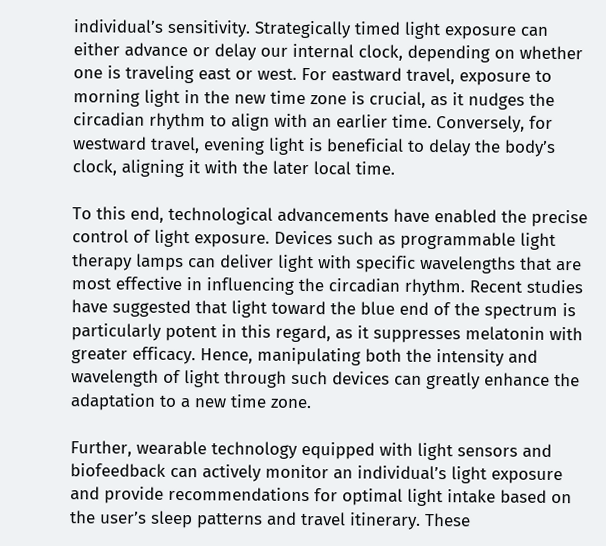individual’s sensitivity. Strategically timed light exposure can either advance or delay our internal clock, depending on whether one is traveling east or west. For eastward travel, exposure to morning light in the new time zone is crucial, as it nudges the circadian rhythm to align with an earlier time. Conversely, for westward travel, evening light is beneficial to delay the body’s clock, aligning it with the later local time.

To this end, technological advancements have enabled the precise control of light exposure. Devices such as programmable light therapy lamps can deliver light with specific wavelengths that are most effective in influencing the circadian rhythm. Recent studies have suggested that light toward the blue end of the spectrum is particularly potent in this regard, as it suppresses melatonin with greater efficacy. Hence, manipulating both the intensity and wavelength of light through such devices can greatly enhance the adaptation to a new time zone.

Further, wearable technology equipped with light sensors and biofeedback can actively monitor an individual’s light exposure and provide recommendations for optimal light intake based on the user’s sleep patterns and travel itinerary. These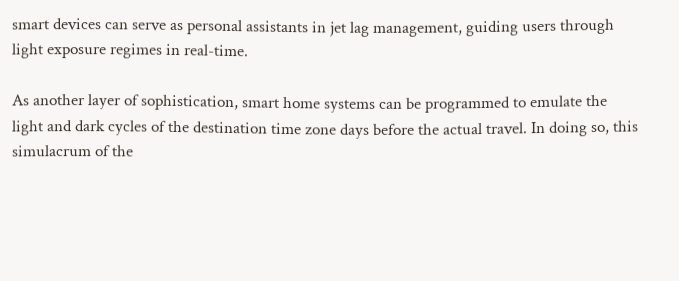smart devices can serve as personal assistants in jet lag management, guiding users through light exposure regimes in real-time.

As another layer of sophistication, smart home systems can be programmed to emulate the light and dark cycles of the destination time zone days before the actual travel. In doing so, this simulacrum of the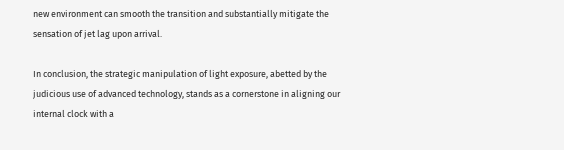new environment can smooth the transition and substantially mitigate the sensation of jet lag upon arrival.

In conclusion, the strategic manipulation of light exposure, abetted by the judicious use of advanced technology, stands as a cornerstone in aligning our internal clock with a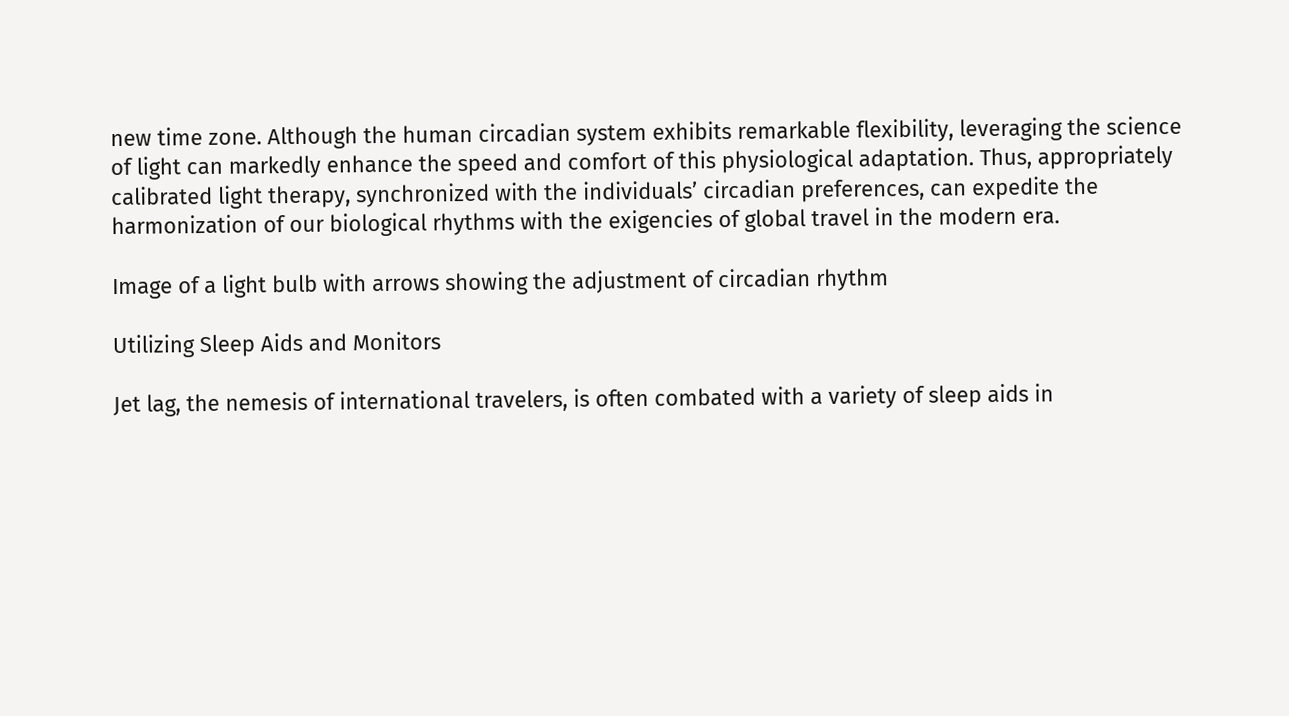new time zone. Although the human circadian system exhibits remarkable flexibility, leveraging the science of light can markedly enhance the speed and comfort of this physiological adaptation. Thus, appropriately calibrated light therapy, synchronized with the individuals’ circadian preferences, can expedite the harmonization of our biological rhythms with the exigencies of global travel in the modern era.

Image of a light bulb with arrows showing the adjustment of circadian rhythm

Utilizing Sleep Aids and Monitors

Jet lag, the nemesis of international travelers, is often combated with a variety of sleep aids in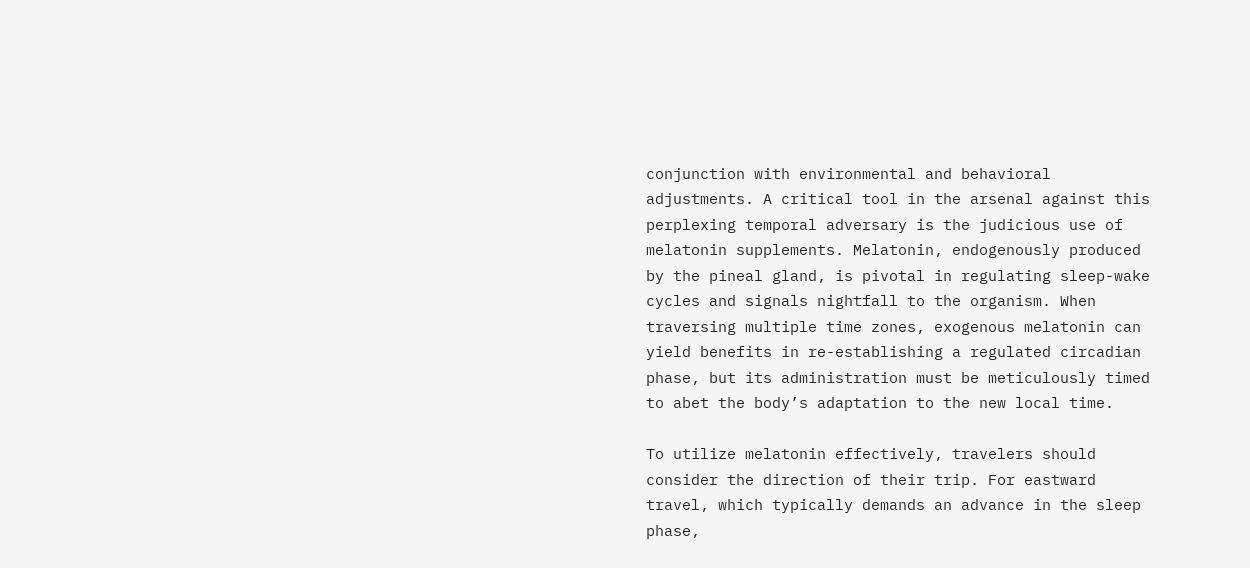conjunction with environmental and behavioral adjustments. A critical tool in the arsenal against this perplexing temporal adversary is the judicious use of melatonin supplements. Melatonin, endogenously produced by the pineal gland, is pivotal in regulating sleep-wake cycles and signals nightfall to the organism. When traversing multiple time zones, exogenous melatonin can yield benefits in re-establishing a regulated circadian phase, but its administration must be meticulously timed to abet the body’s adaptation to the new local time.

To utilize melatonin effectively, travelers should consider the direction of their trip. For eastward travel, which typically demands an advance in the sleep phase,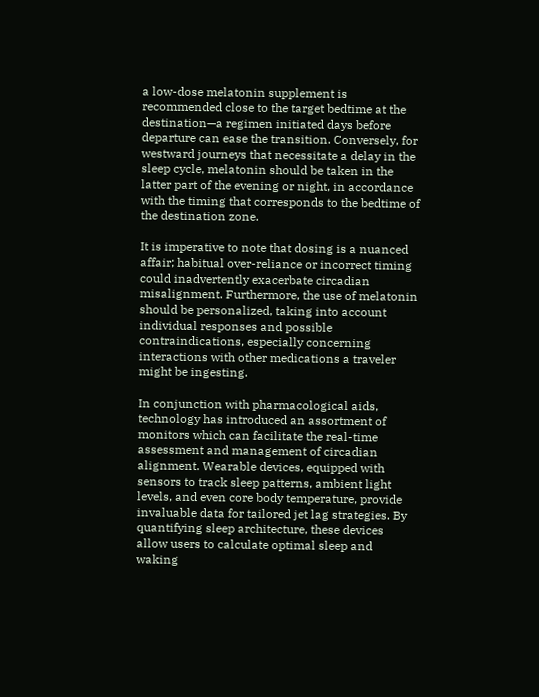a low-dose melatonin supplement is recommended close to the target bedtime at the destination—a regimen initiated days before departure can ease the transition. Conversely, for westward journeys that necessitate a delay in the sleep cycle, melatonin should be taken in the latter part of the evening or night, in accordance with the timing that corresponds to the bedtime of the destination zone.

It is imperative to note that dosing is a nuanced affair; habitual over-reliance or incorrect timing could inadvertently exacerbate circadian misalignment. Furthermore, the use of melatonin should be personalized, taking into account individual responses and possible contraindications, especially concerning interactions with other medications a traveler might be ingesting.

In conjunction with pharmacological aids, technology has introduced an assortment of monitors which can facilitate the real-time assessment and management of circadian alignment. Wearable devices, equipped with sensors to track sleep patterns, ambient light levels, and even core body temperature, provide invaluable data for tailored jet lag strategies. By quantifying sleep architecture, these devices allow users to calculate optimal sleep and waking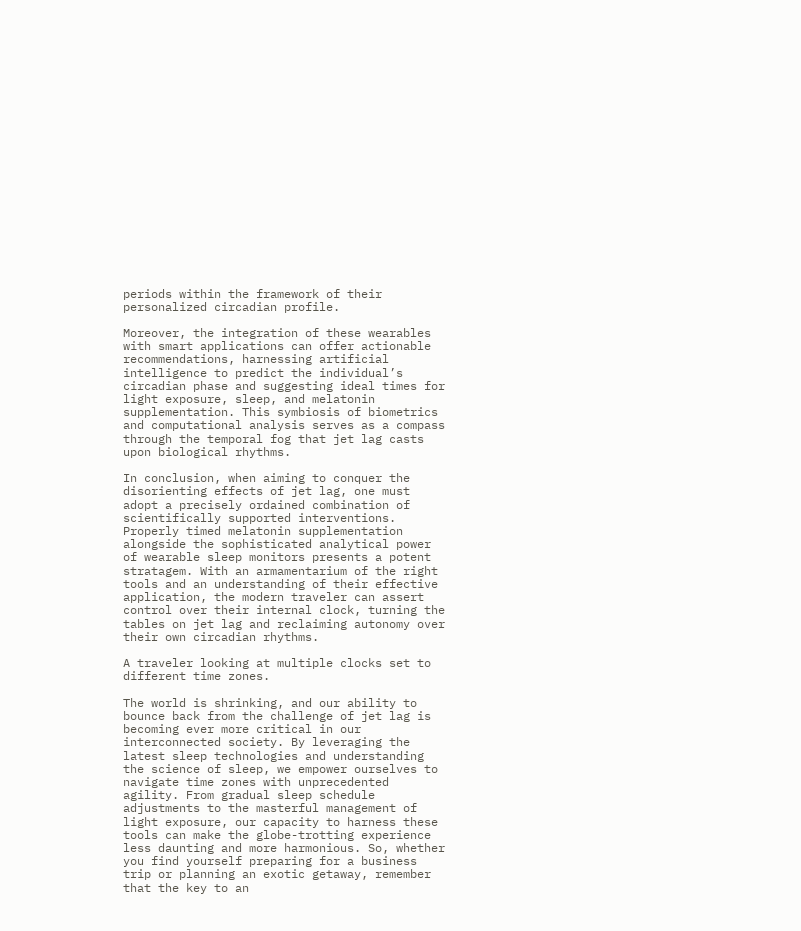periods within the framework of their personalized circadian profile.

Moreover, the integration of these wearables with smart applications can offer actionable recommendations, harnessing artificial intelligence to predict the individual’s circadian phase and suggesting ideal times for light exposure, sleep, and melatonin supplementation. This symbiosis of biometrics and computational analysis serves as a compass through the temporal fog that jet lag casts upon biological rhythms.

In conclusion, when aiming to conquer the disorienting effects of jet lag, one must adopt a precisely ordained combination of scientifically supported interventions. Properly timed melatonin supplementation alongside the sophisticated analytical power of wearable sleep monitors presents a potent stratagem. With an armamentarium of the right tools and an understanding of their effective application, the modern traveler can assert control over their internal clock, turning the tables on jet lag and reclaiming autonomy over their own circadian rhythms.

A traveler looking at multiple clocks set to different time zones.

The world is shrinking, and our ability to bounce back from the challenge of jet lag is becoming ever more critical in our interconnected society. By leveraging the latest sleep technologies and understanding the science of sleep, we empower ourselves to navigate time zones with unprecedented agility. From gradual sleep schedule adjustments to the masterful management of light exposure, our capacity to harness these tools can make the globe-trotting experience less daunting and more harmonious. So, whether you find yourself preparing for a business trip or planning an exotic getaway, remember that the key to an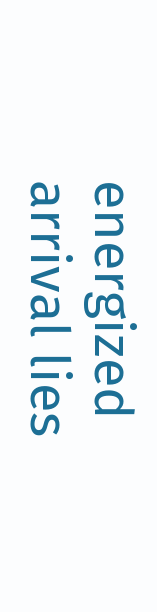energized arrival lies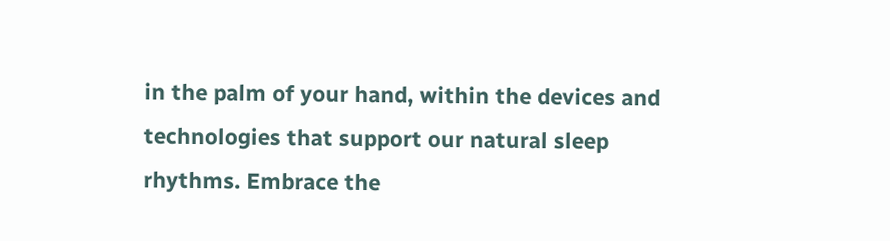in the palm of your hand, within the devices and technologies that support our natural sleep rhythms. Embrace the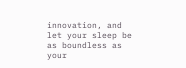innovation, and let your sleep be as boundless as your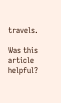travels.

Was this article helpful?